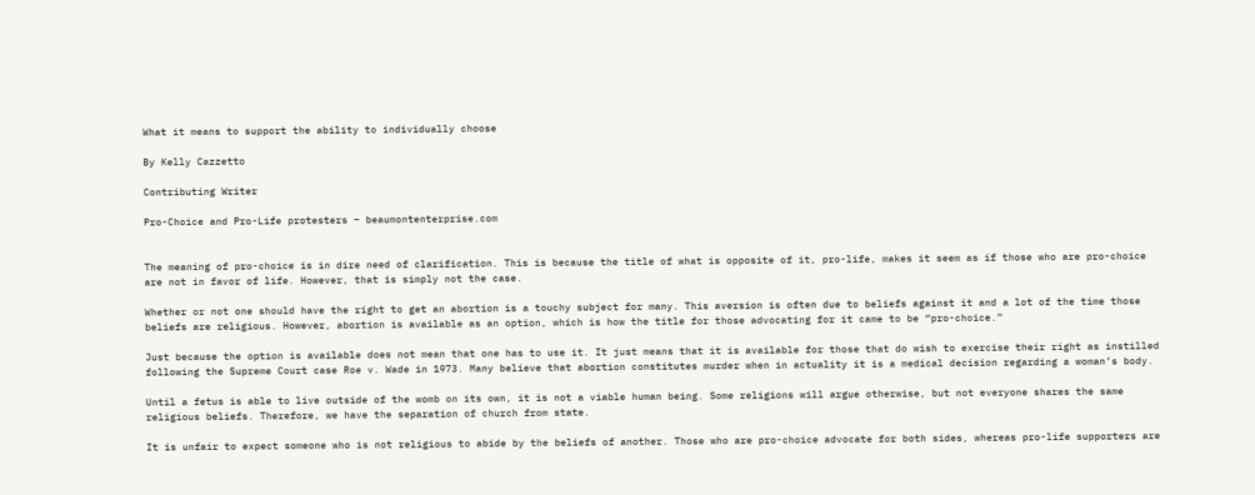What it means to support the ability to individually choose

By Kelly Cazzetto

Contributing Writer

Pro-Choice and Pro-Life protesters – beaumontenterprise.com


The meaning of pro-choice is in dire need of clarification. This is because the title of what is opposite of it, pro-life, makes it seem as if those who are pro-choice are not in favor of life. However, that is simply not the case.

Whether or not one should have the right to get an abortion is a touchy subject for many. This aversion is often due to beliefs against it and a lot of the time those beliefs are religious. However, abortion is available as an option, which is how the title for those advocating for it came to be “pro-choice.”

Just because the option is available does not mean that one has to use it. It just means that it is available for those that do wish to exercise their right as instilled following the Supreme Court case Roe v. Wade in 1973. Many believe that abortion constitutes murder when in actuality it is a medical decision regarding a woman’s body.

Until a fetus is able to live outside of the womb on its own, it is not a viable human being. Some religions will argue otherwise, but not everyone shares the same religious beliefs. Therefore, we have the separation of church from state.

It is unfair to expect someone who is not religious to abide by the beliefs of another. Those who are pro-choice advocate for both sides, whereas pro-life supporters are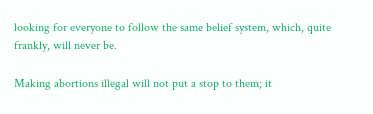looking for everyone to follow the same belief system, which, quite frankly, will never be.

Making abortions illegal will not put a stop to them; it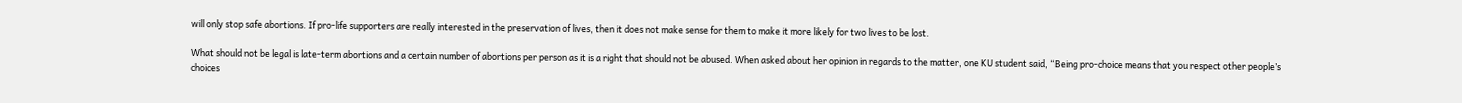will only stop safe abortions. If pro-life supporters are really interested in the preservation of lives, then it does not make sense for them to make it more likely for two lives to be lost.

What should not be legal is late-term abortions and a certain number of abortions per person as it is a right that should not be abused. When asked about her opinion in regards to the matter, one KU student said, “Being pro-choice means that you respect other people’s choices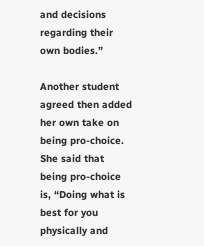and decisions regarding their own bodies.”

Another student agreed then added her own take on being pro-choice. She said that being pro-choice is, “Doing what is best for you physically and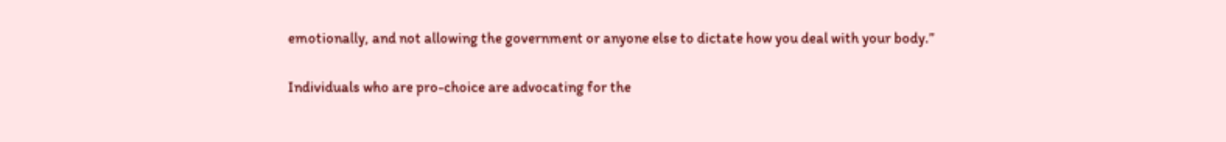emotionally, and not allowing the government or anyone else to dictate how you deal with your body.”

Individuals who are pro-choice are advocating for the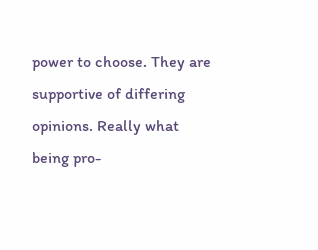power to choose. They are supportive of differing opinions. Really what being pro-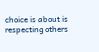choice is about is respecting others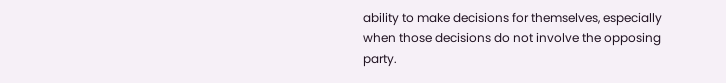ability to make decisions for themselves, especially when those decisions do not involve the opposing party.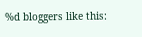%d bloggers like this: